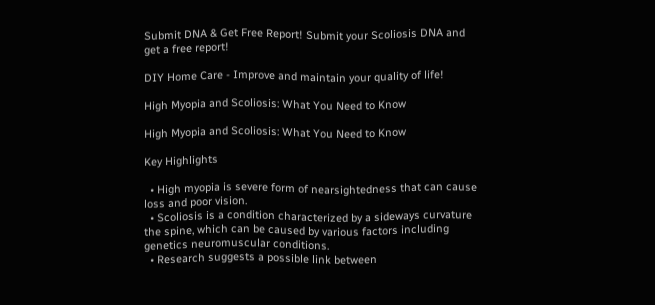Submit DNA & Get Free Report! Submit your Scoliosis DNA and get a free report!

DIY Home Care - Improve and maintain your quality of life!

High Myopia and Scoliosis: What You Need to Know

High Myopia and Scoliosis: What You Need to Know

Key Highlights

  • High myopia is severe form of nearsightedness that can cause loss and poor vision.
  • Scoliosis is a condition characterized by a sideways curvature the spine, which can be caused by various factors including genetics neuromuscular conditions.
  • Research suggests a possible link between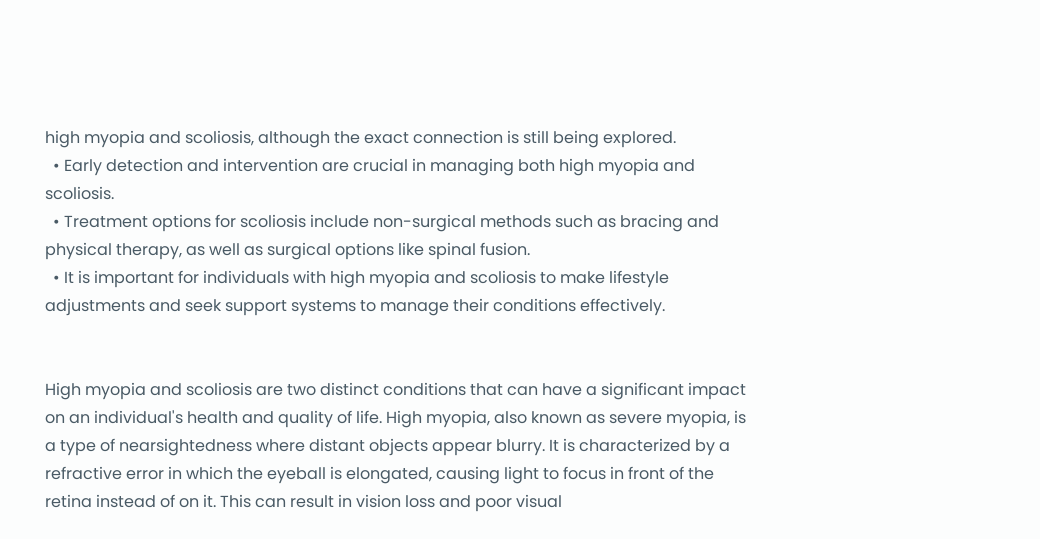high myopia and scoliosis, although the exact connection is still being explored.
  • Early detection and intervention are crucial in managing both high myopia and scoliosis.
  • Treatment options for scoliosis include non-surgical methods such as bracing and physical therapy, as well as surgical options like spinal fusion.
  • It is important for individuals with high myopia and scoliosis to make lifestyle adjustments and seek support systems to manage their conditions effectively.


High myopia and scoliosis are two distinct conditions that can have a significant impact on an individual's health and quality of life. High myopia, also known as severe myopia, is a type of nearsightedness where distant objects appear blurry. It is characterized by a refractive error in which the eyeball is elongated, causing light to focus in front of the retina instead of on it. This can result in vision loss and poor visual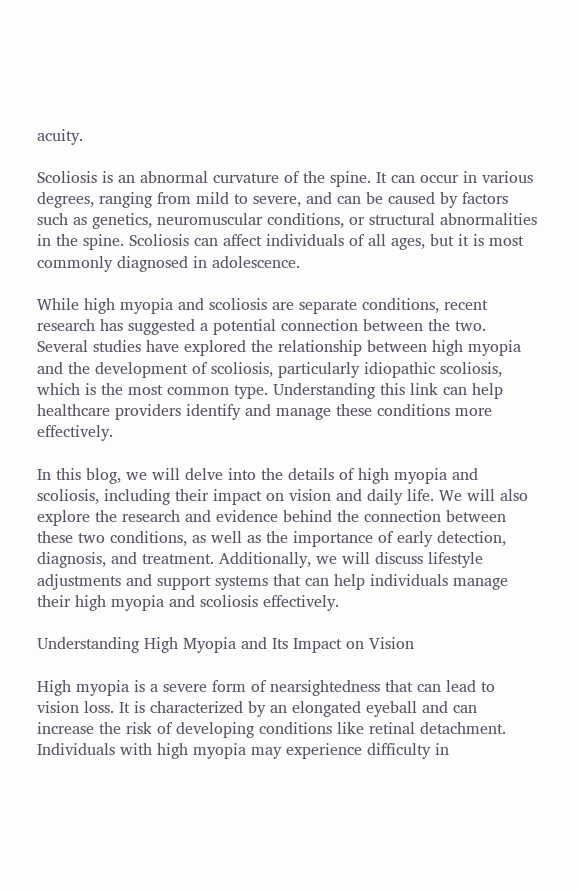acuity.

Scoliosis is an abnormal curvature of the spine. It can occur in various degrees, ranging from mild to severe, and can be caused by factors such as genetics, neuromuscular conditions, or structural abnormalities in the spine. Scoliosis can affect individuals of all ages, but it is most commonly diagnosed in adolescence.

While high myopia and scoliosis are separate conditions, recent research has suggested a potential connection between the two. Several studies have explored the relationship between high myopia and the development of scoliosis, particularly idiopathic scoliosis, which is the most common type. Understanding this link can help healthcare providers identify and manage these conditions more effectively.

In this blog, we will delve into the details of high myopia and scoliosis, including their impact on vision and daily life. We will also explore the research and evidence behind the connection between these two conditions, as well as the importance of early detection, diagnosis, and treatment. Additionally, we will discuss lifestyle adjustments and support systems that can help individuals manage their high myopia and scoliosis effectively.

Understanding High Myopia and Its Impact on Vision

High myopia is a severe form of nearsightedness that can lead to vision loss. It is characterized by an elongated eyeball and can increase the risk of developing conditions like retinal detachment. Individuals with high myopia may experience difficulty in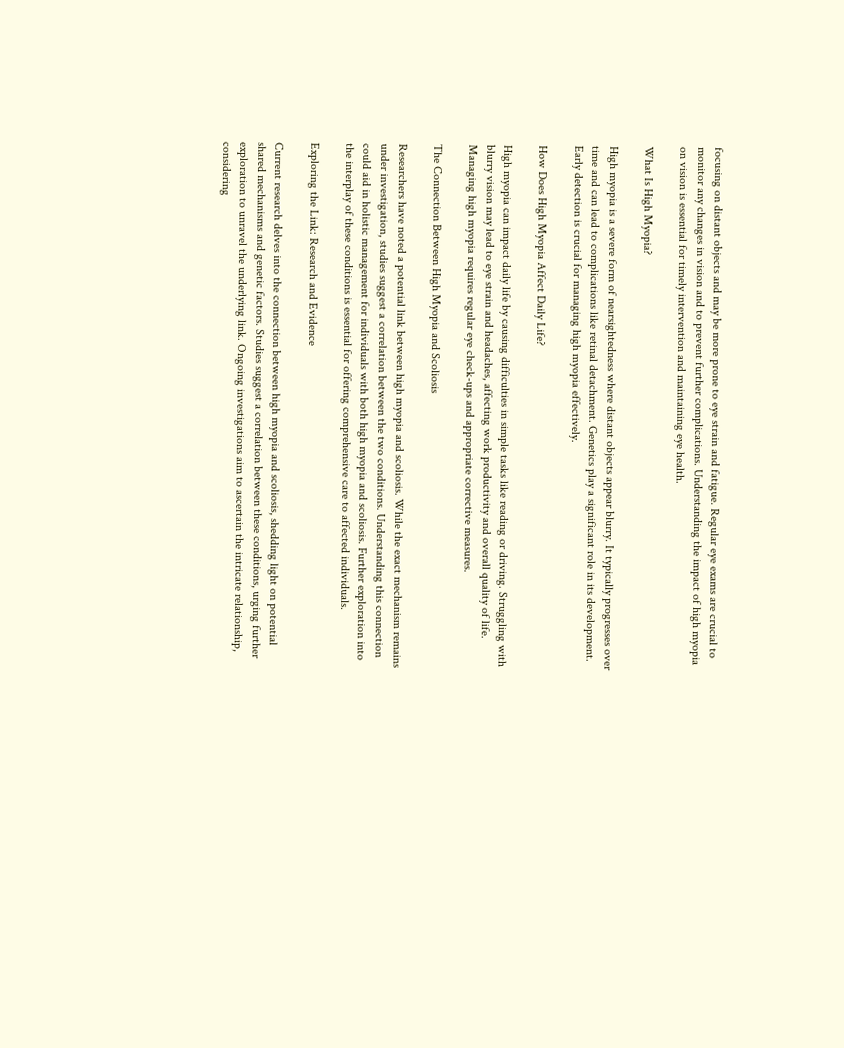focusing on distant objects and may be more prone to eye strain and fatigue. Regular eye exams are crucial to monitor any changes in vision and to prevent further complications. Understanding the impact of high myopia on vision is essential for timely intervention and maintaining eye health.

What Is High Myopia?

High myopia is a severe form of nearsightedness where distant objects appear blurry. It typically progresses over time and can lead to complications like retinal detachment. Genetics play a significant role in its development. Early detection is crucial for managing high myopia effectively.

How Does High Myopia Affect Daily Life?

High myopia can impact daily life by causing difficulties in simple tasks like reading or driving. Struggling with blurry vision may lead to eye strain and headaches, affecting work productivity and overall quality of life. Managing high myopia requires regular eye check-ups and appropriate corrective measures.

The Connection Between High Myopia and Scoliosis

Researchers have noted a potential link between high myopia and scoliosis. While the exact mechanism remains under investigation, studies suggest a correlation between the two conditions. Understanding this connection could aid in holistic management for individuals with both high myopia and scoliosis. Further exploration into the interplay of these conditions is essential for offering comprehensive care to affected individuals.

Exploring the Link: Research and Evidence

Current research delves into the connection between high myopia and scoliosis, shedding light on potential shared mechanisms and genetic factors. Studies suggest a correlation between these conditions, urging further exploration to unravel the underlying link. Ongoing investigations aim to ascertain the intricate relationship, considering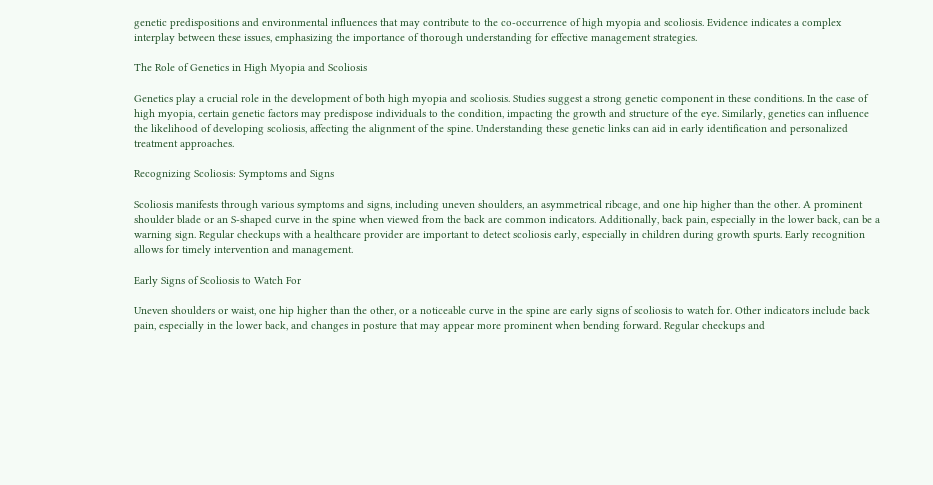genetic predispositions and environmental influences that may contribute to the co-occurrence of high myopia and scoliosis. Evidence indicates a complex interplay between these issues, emphasizing the importance of thorough understanding for effective management strategies.

The Role of Genetics in High Myopia and Scoliosis

Genetics play a crucial role in the development of both high myopia and scoliosis. Studies suggest a strong genetic component in these conditions. In the case of high myopia, certain genetic factors may predispose individuals to the condition, impacting the growth and structure of the eye. Similarly, genetics can influence the likelihood of developing scoliosis, affecting the alignment of the spine. Understanding these genetic links can aid in early identification and personalized treatment approaches.

Recognizing Scoliosis: Symptoms and Signs

Scoliosis manifests through various symptoms and signs, including uneven shoulders, an asymmetrical ribcage, and one hip higher than the other. A prominent shoulder blade or an S-shaped curve in the spine when viewed from the back are common indicators. Additionally, back pain, especially in the lower back, can be a warning sign. Regular checkups with a healthcare provider are important to detect scoliosis early, especially in children during growth spurts. Early recognition allows for timely intervention and management.

Early Signs of Scoliosis to Watch For

Uneven shoulders or waist, one hip higher than the other, or a noticeable curve in the spine are early signs of scoliosis to watch for. Other indicators include back pain, especially in the lower back, and changes in posture that may appear more prominent when bending forward. Regular checkups and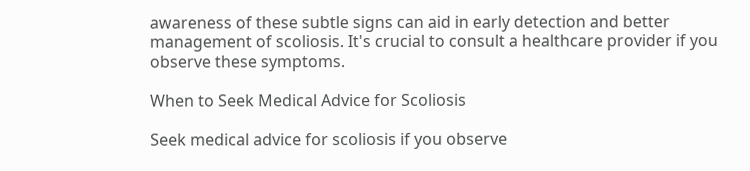awareness of these subtle signs can aid in early detection and better management of scoliosis. It's crucial to consult a healthcare provider if you observe these symptoms.

When to Seek Medical Advice for Scoliosis

Seek medical advice for scoliosis if you observe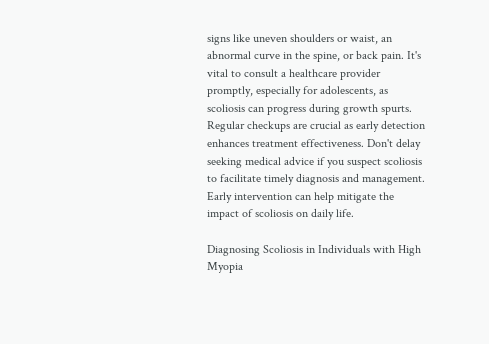signs like uneven shoulders or waist, an abnormal curve in the spine, or back pain. It's vital to consult a healthcare provider promptly, especially for adolescents, as scoliosis can progress during growth spurts. Regular checkups are crucial as early detection enhances treatment effectiveness. Don't delay seeking medical advice if you suspect scoliosis to facilitate timely diagnosis and management. Early intervention can help mitigate the impact of scoliosis on daily life.

Diagnosing Scoliosis in Individuals with High Myopia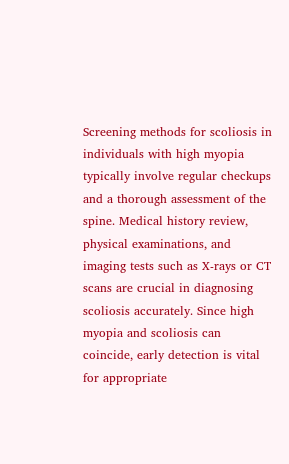Screening methods for scoliosis in individuals with high myopia typically involve regular checkups and a thorough assessment of the spine. Medical history review, physical examinations, and imaging tests such as X-rays or CT scans are crucial in diagnosing scoliosis accurately. Since high myopia and scoliosis can coincide, early detection is vital for appropriate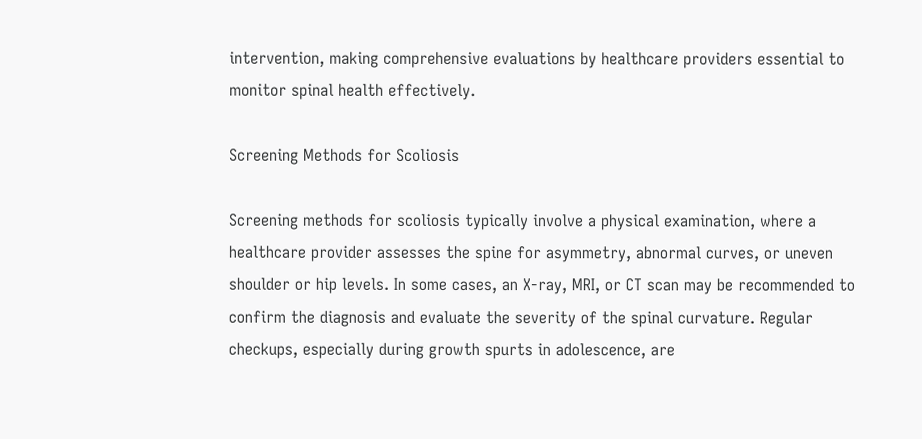intervention, making comprehensive evaluations by healthcare providers essential to monitor spinal health effectively.

Screening Methods for Scoliosis

Screening methods for scoliosis typically involve a physical examination, where a healthcare provider assesses the spine for asymmetry, abnormal curves, or uneven shoulder or hip levels. In some cases, an X-ray, MRI, or CT scan may be recommended to confirm the diagnosis and evaluate the severity of the spinal curvature. Regular checkups, especially during growth spurts in adolescence, are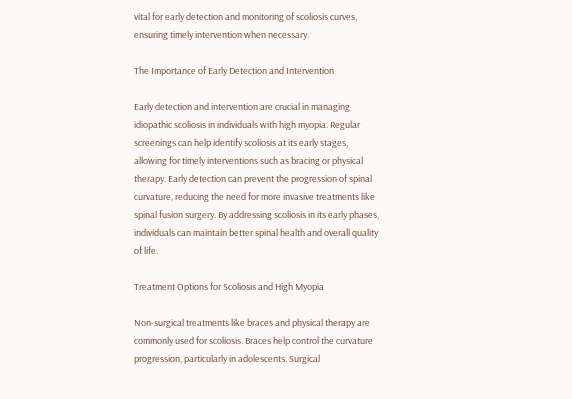vital for early detection and monitoring of scoliosis curves, ensuring timely intervention when necessary.

The Importance of Early Detection and Intervention

Early detection and intervention are crucial in managing idiopathic scoliosis in individuals with high myopia. Regular screenings can help identify scoliosis at its early stages, allowing for timely interventions such as bracing or physical therapy. Early detection can prevent the progression of spinal curvature, reducing the need for more invasive treatments like spinal fusion surgery. By addressing scoliosis in its early phases, individuals can maintain better spinal health and overall quality of life.

Treatment Options for Scoliosis and High Myopia

Non-surgical treatments like braces and physical therapy are commonly used for scoliosis. Braces help control the curvature progression, particularly in adolescents. Surgical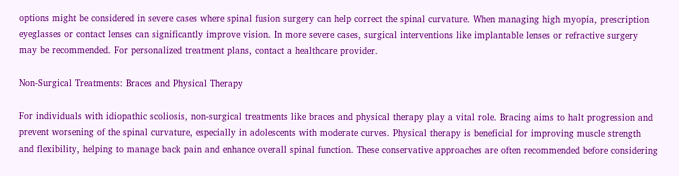options might be considered in severe cases where spinal fusion surgery can help correct the spinal curvature. When managing high myopia, prescription eyeglasses or contact lenses can significantly improve vision. In more severe cases, surgical interventions like implantable lenses or refractive surgery may be recommended. For personalized treatment plans, contact a healthcare provider.

Non-Surgical Treatments: Braces and Physical Therapy

For individuals with idiopathic scoliosis, non-surgical treatments like braces and physical therapy play a vital role. Bracing aims to halt progression and prevent worsening of the spinal curvature, especially in adolescents with moderate curves. Physical therapy is beneficial for improving muscle strength and flexibility, helping to manage back pain and enhance overall spinal function. These conservative approaches are often recommended before considering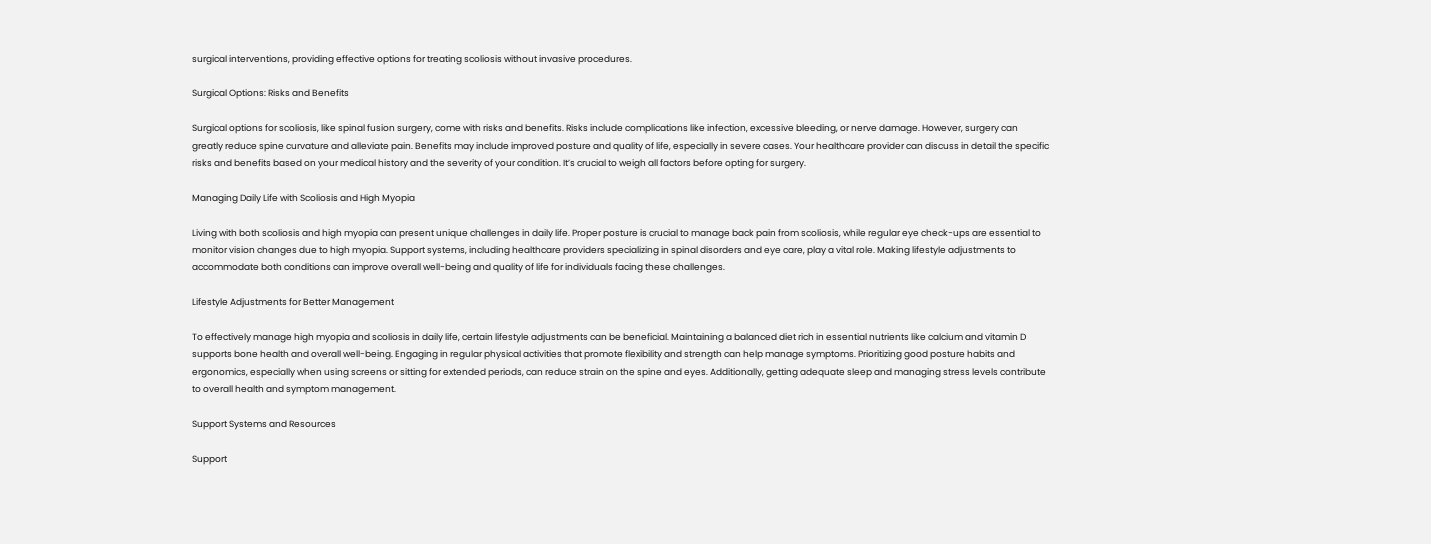surgical interventions, providing effective options for treating scoliosis without invasive procedures.

Surgical Options: Risks and Benefits

Surgical options for scoliosis, like spinal fusion surgery, come with risks and benefits. Risks include complications like infection, excessive bleeding, or nerve damage. However, surgery can greatly reduce spine curvature and alleviate pain. Benefits may include improved posture and quality of life, especially in severe cases. Your healthcare provider can discuss in detail the specific risks and benefits based on your medical history and the severity of your condition. It’s crucial to weigh all factors before opting for surgery.

Managing Daily Life with Scoliosis and High Myopia

Living with both scoliosis and high myopia can present unique challenges in daily life. Proper posture is crucial to manage back pain from scoliosis, while regular eye check-ups are essential to monitor vision changes due to high myopia. Support systems, including healthcare providers specializing in spinal disorders and eye care, play a vital role. Making lifestyle adjustments to accommodate both conditions can improve overall well-being and quality of life for individuals facing these challenges.

Lifestyle Adjustments for Better Management

To effectively manage high myopia and scoliosis in daily life, certain lifestyle adjustments can be beneficial. Maintaining a balanced diet rich in essential nutrients like calcium and vitamin D supports bone health and overall well-being. Engaging in regular physical activities that promote flexibility and strength can help manage symptoms. Prioritizing good posture habits and ergonomics, especially when using screens or sitting for extended periods, can reduce strain on the spine and eyes. Additionally, getting adequate sleep and managing stress levels contribute to overall health and symptom management.

Support Systems and Resources

Support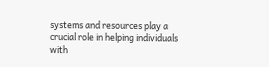systems and resources play a crucial role in helping individuals with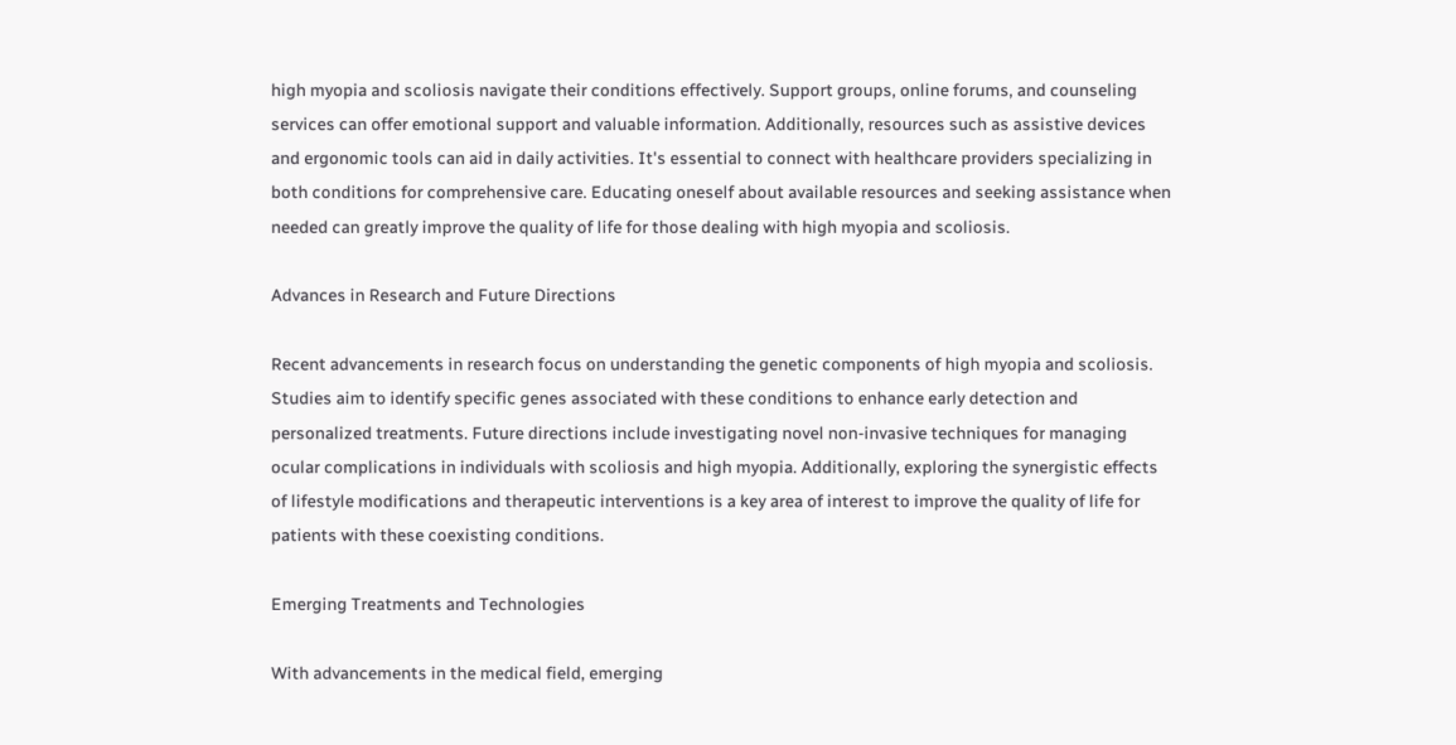high myopia and scoliosis navigate their conditions effectively. Support groups, online forums, and counseling services can offer emotional support and valuable information. Additionally, resources such as assistive devices and ergonomic tools can aid in daily activities. It's essential to connect with healthcare providers specializing in both conditions for comprehensive care. Educating oneself about available resources and seeking assistance when needed can greatly improve the quality of life for those dealing with high myopia and scoliosis.

Advances in Research and Future Directions

Recent advancements in research focus on understanding the genetic components of high myopia and scoliosis. Studies aim to identify specific genes associated with these conditions to enhance early detection and personalized treatments. Future directions include investigating novel non-invasive techniques for managing ocular complications in individuals with scoliosis and high myopia. Additionally, exploring the synergistic effects of lifestyle modifications and therapeutic interventions is a key area of interest to improve the quality of life for patients with these coexisting conditions.

Emerging Treatments and Technologies

With advancements in the medical field, emerging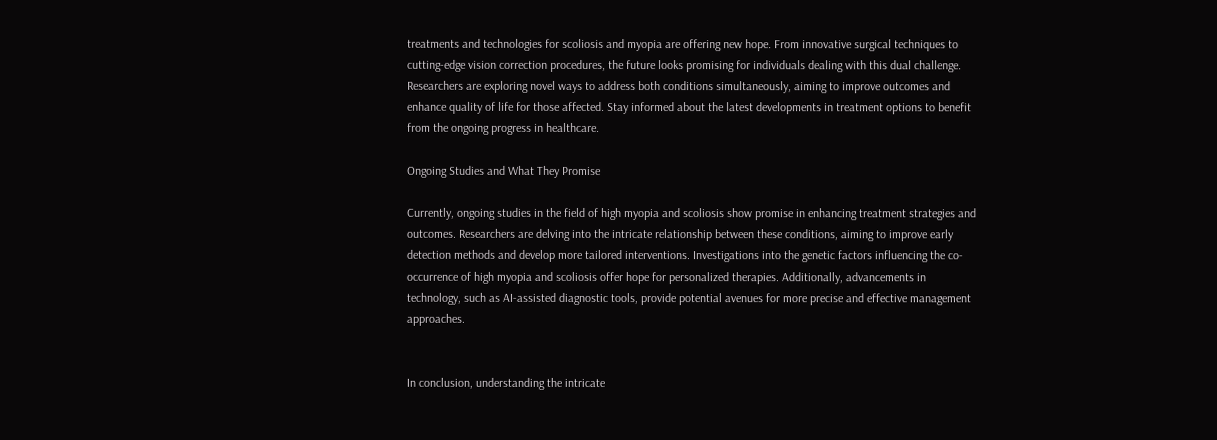treatments and technologies for scoliosis and myopia are offering new hope. From innovative surgical techniques to cutting-edge vision correction procedures, the future looks promising for individuals dealing with this dual challenge. Researchers are exploring novel ways to address both conditions simultaneously, aiming to improve outcomes and enhance quality of life for those affected. Stay informed about the latest developments in treatment options to benefit from the ongoing progress in healthcare.

Ongoing Studies and What They Promise

Currently, ongoing studies in the field of high myopia and scoliosis show promise in enhancing treatment strategies and outcomes. Researchers are delving into the intricate relationship between these conditions, aiming to improve early detection methods and develop more tailored interventions. Investigations into the genetic factors influencing the co-occurrence of high myopia and scoliosis offer hope for personalized therapies. Additionally, advancements in technology, such as AI-assisted diagnostic tools, provide potential avenues for more precise and effective management approaches.


In conclusion, understanding the intricate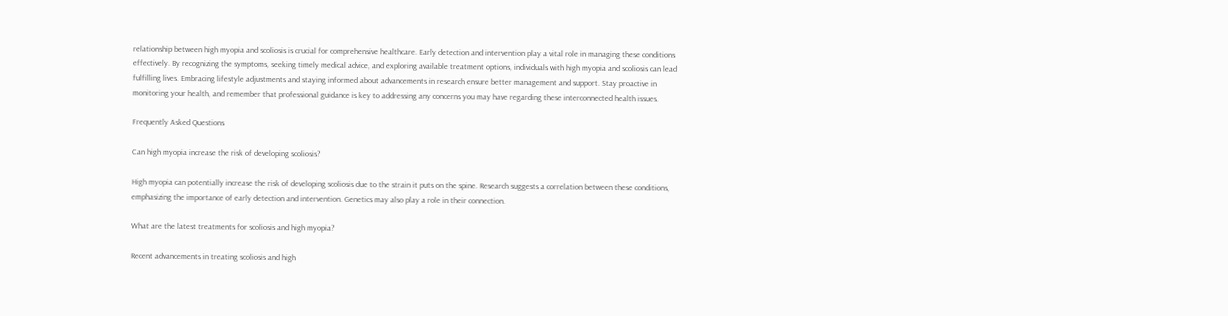relationship between high myopia and scoliosis is crucial for comprehensive healthcare. Early detection and intervention play a vital role in managing these conditions effectively. By recognizing the symptoms, seeking timely medical advice, and exploring available treatment options, individuals with high myopia and scoliosis can lead fulfilling lives. Embracing lifestyle adjustments and staying informed about advancements in research ensure better management and support. Stay proactive in monitoring your health, and remember that professional guidance is key to addressing any concerns you may have regarding these interconnected health issues.

Frequently Asked Questions

Can high myopia increase the risk of developing scoliosis?

High myopia can potentially increase the risk of developing scoliosis due to the strain it puts on the spine. Research suggests a correlation between these conditions, emphasizing the importance of early detection and intervention. Genetics may also play a role in their connection.

What are the latest treatments for scoliosis and high myopia?

Recent advancements in treating scoliosis and high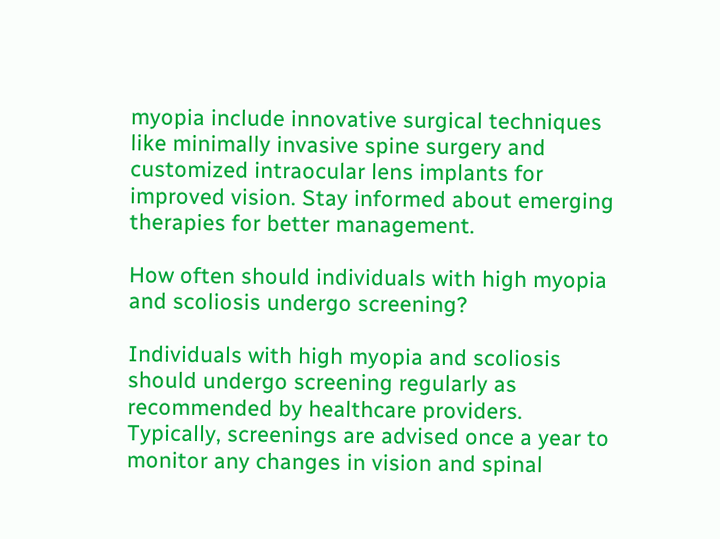myopia include innovative surgical techniques like minimally invasive spine surgery and customized intraocular lens implants for improved vision. Stay informed about emerging therapies for better management.

How often should individuals with high myopia and scoliosis undergo screening?

Individuals with high myopia and scoliosis should undergo screening regularly as recommended by healthcare providers. Typically, screenings are advised once a year to monitor any changes in vision and spinal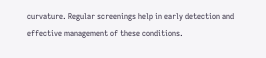curvature. Regular screenings help in early detection and effective management of these conditions.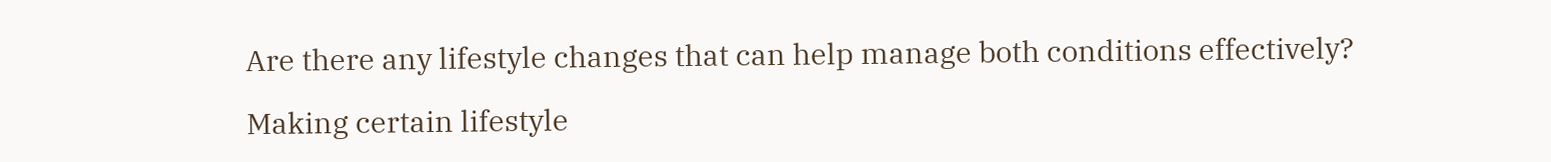Are there any lifestyle changes that can help manage both conditions effectively?

Making certain lifestyle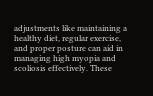adjustments like maintaining a healthy diet, regular exercise, and proper posture can aid in managing high myopia and scoliosis effectively. These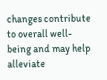changes contribute to overall well-being and may help alleviate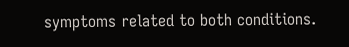symptoms related to both conditions.